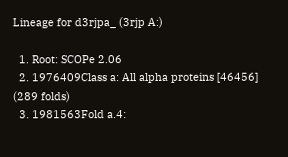Lineage for d3rjpa_ (3rjp A:)

  1. Root: SCOPe 2.06
  2. 1976409Class a: All alpha proteins [46456] (289 folds)
  3. 1981563Fold a.4: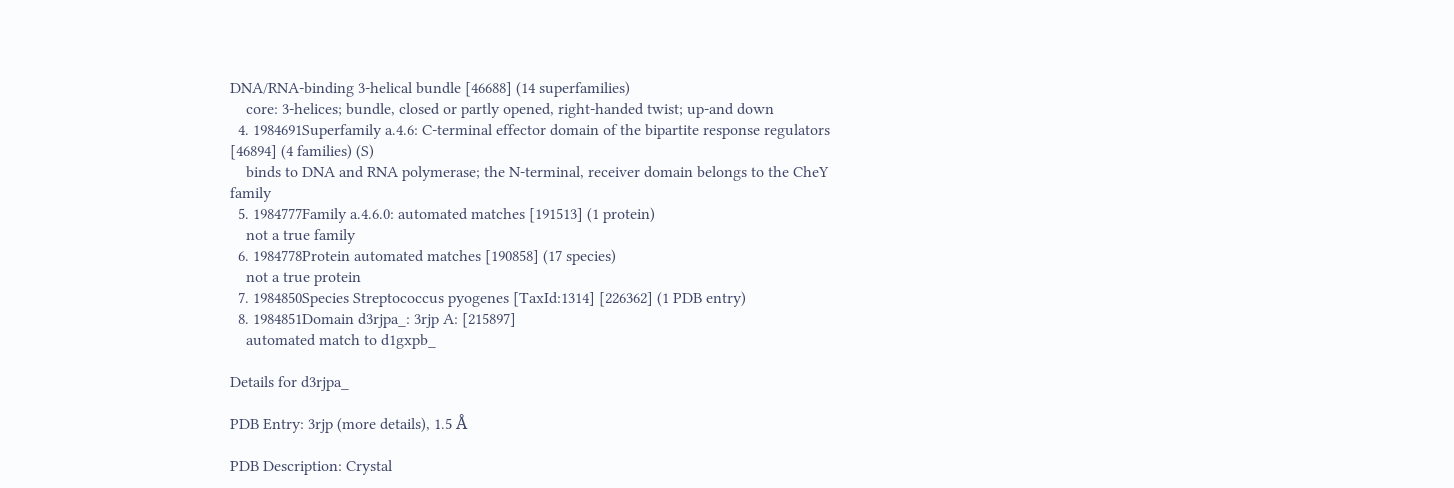DNA/RNA-binding 3-helical bundle [46688] (14 superfamilies)
    core: 3-helices; bundle, closed or partly opened, right-handed twist; up-and down
  4. 1984691Superfamily a.4.6: C-terminal effector domain of the bipartite response regulators [46894] (4 families) (S)
    binds to DNA and RNA polymerase; the N-terminal, receiver domain belongs to the CheY family
  5. 1984777Family a.4.6.0: automated matches [191513] (1 protein)
    not a true family
  6. 1984778Protein automated matches [190858] (17 species)
    not a true protein
  7. 1984850Species Streptococcus pyogenes [TaxId:1314] [226362] (1 PDB entry)
  8. 1984851Domain d3rjpa_: 3rjp A: [215897]
    automated match to d1gxpb_

Details for d3rjpa_

PDB Entry: 3rjp (more details), 1.5 Å

PDB Description: Crystal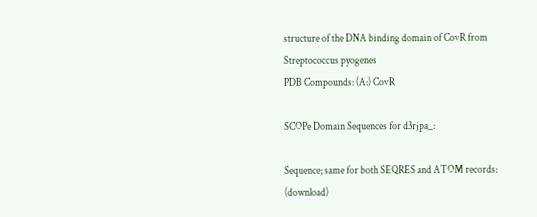structure of the DNA binding domain of CovR from Streptococcus pyogenes
PDB Compounds: (A:) CovR

SCOPe Domain Sequences for d3rjpa_:

Sequence; same for both SEQRES and ATOM records: (download)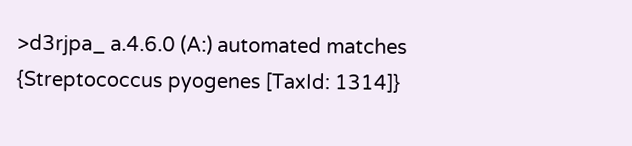>d3rjpa_ a.4.6.0 (A:) automated matches {Streptococcus pyogenes [TaxId: 1314]}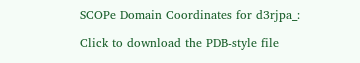SCOPe Domain Coordinates for d3rjpa_:

Click to download the PDB-style file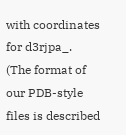with coordinates for d3rjpa_.
(The format of our PDB-style files is described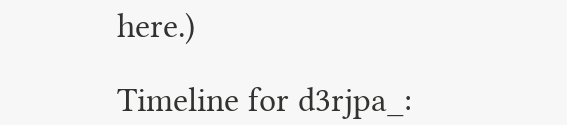here.)

Timeline for d3rjpa_: